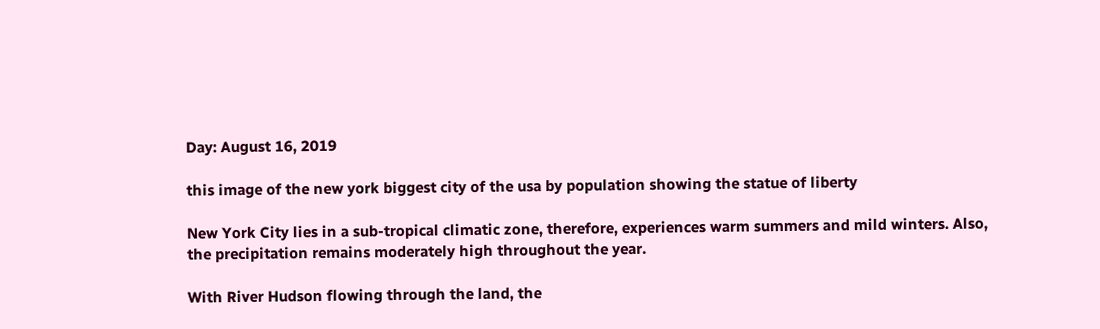Day: August 16, 2019

this image of the new york biggest city of the usa by population showing the statue of liberty

New York City lies in a sub-tropical climatic zone, therefore, experiences warm summers and mild winters. Also, the precipitation remains moderately high throughout the year.

With River Hudson flowing through the land, the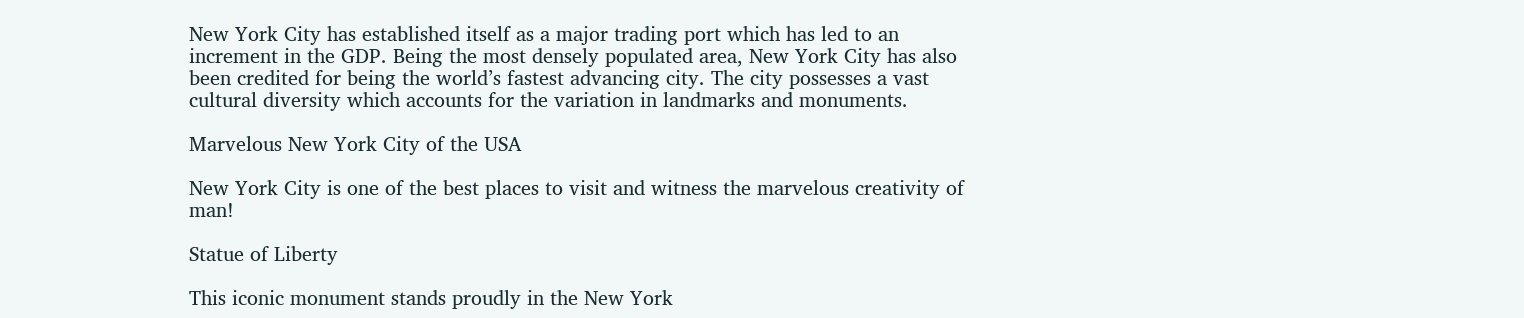New York City has established itself as a major trading port which has led to an increment in the GDP. Being the most densely populated area, New York City has also been credited for being the world’s fastest advancing city. The city possesses a vast cultural diversity which accounts for the variation in landmarks and monuments.

Marvelous New York City of the USA

New York City is one of the best places to visit and witness the marvelous creativity of man!

Statue of Liberty

This iconic monument stands proudly in the New York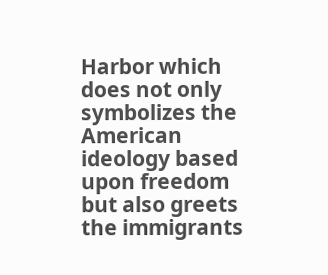Harbor which does not only symbolizes the American ideology based upon freedom but also greets the immigrants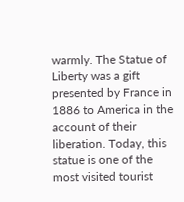warmly. The Statue of Liberty was a gift presented by France in 1886 to America in the account of their liberation. Today, this statue is one of the most visited tourist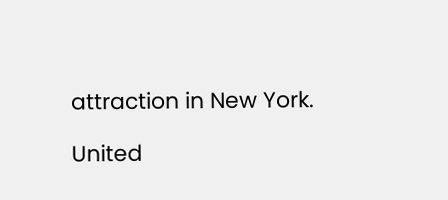attraction in New York.

United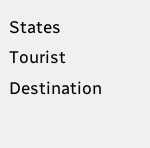States Tourist Destination